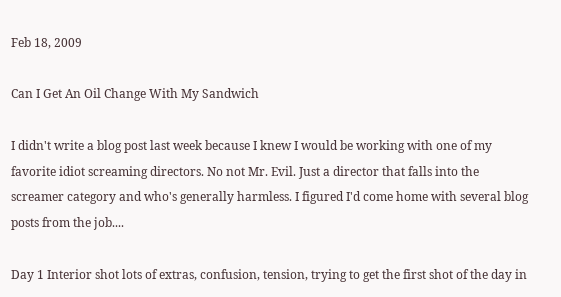Feb 18, 2009

Can I Get An Oil Change With My Sandwich

I didn't write a blog post last week because I knew I would be working with one of my favorite idiot screaming directors. No not Mr. Evil. Just a director that falls into the screamer category and who's generally harmless. I figured I'd come home with several blog posts from the job....

Day 1 Interior shot lots of extras, confusion, tension, trying to get the first shot of the day in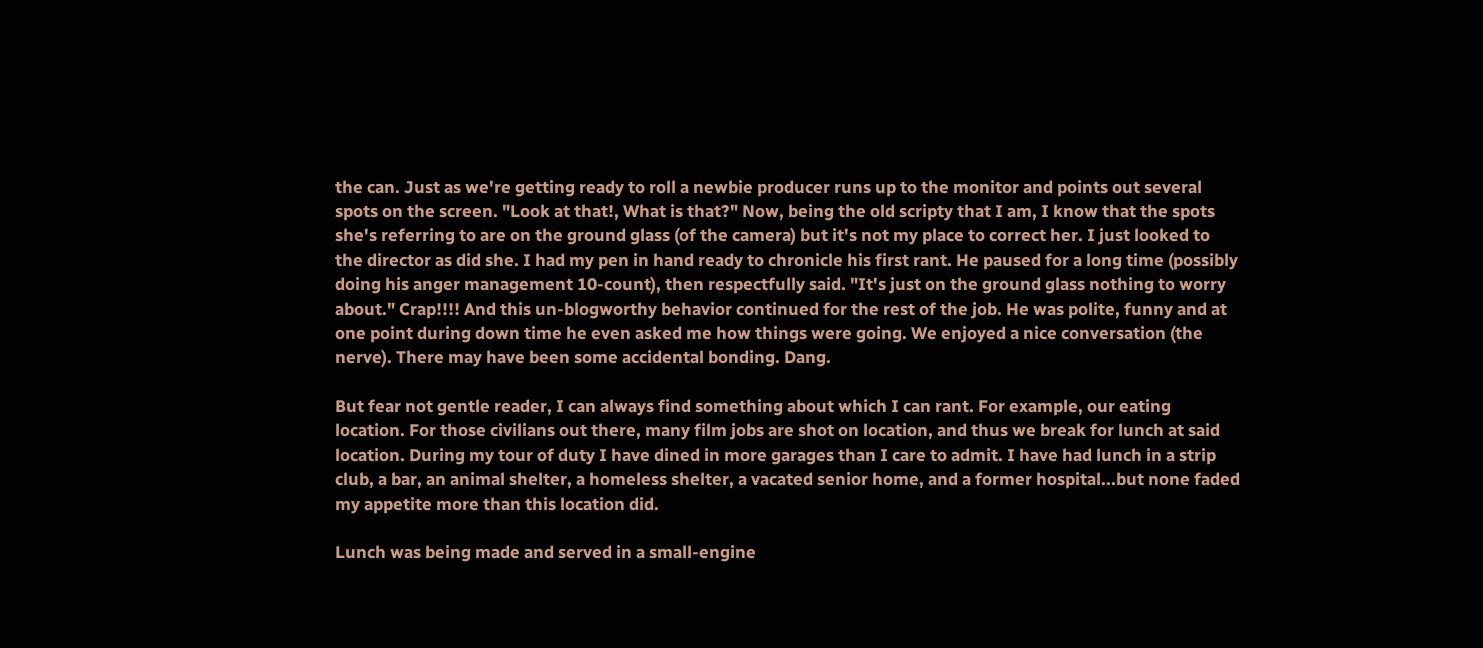the can. Just as we're getting ready to roll a newbie producer runs up to the monitor and points out several spots on the screen. "Look at that!, What is that?" Now, being the old scripty that I am, I know that the spots she's referring to are on the ground glass (of the camera) but it's not my place to correct her. I just looked to the director as did she. I had my pen in hand ready to chronicle his first rant. He paused for a long time (possibly doing his anger management 10-count), then respectfully said. "It's just on the ground glass nothing to worry about." Crap!!!! And this un-blogworthy behavior continued for the rest of the job. He was polite, funny and at one point during down time he even asked me how things were going. We enjoyed a nice conversation (the nerve). There may have been some accidental bonding. Dang.

But fear not gentle reader, I can always find something about which I can rant. For example, our eating location. For those civilians out there, many film jobs are shot on location, and thus we break for lunch at said location. During my tour of duty I have dined in more garages than I care to admit. I have had lunch in a strip club, a bar, an animal shelter, a homeless shelter, a vacated senior home, and a former hospital...but none faded my appetite more than this location did.

Lunch was being made and served in a small-engine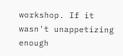workshop. If it wasn't unappetizing enough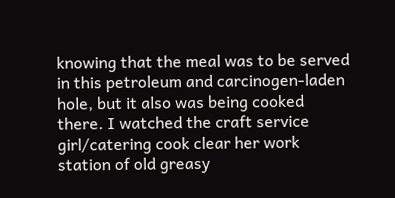knowing that the meal was to be served in this petroleum and carcinogen-laden hole, but it also was being cooked there. I watched the craft service girl/catering cook clear her work station of old greasy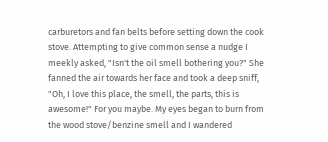carburetors and fan belts before setting down the cook stove. Attempting to give common sense a nudge I meekly asked, "Isn't the oil smell bothering you?" She fanned the air towards her face and took a deep sniff, "Oh, I love this place, the smell, the parts, this is awesome!" For you maybe. My eyes began to burn from the wood stove/benzine smell and I wandered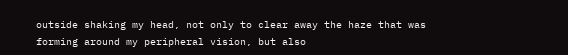outside shaking my head, not only to clear away the haze that was forming around my peripheral vision, but also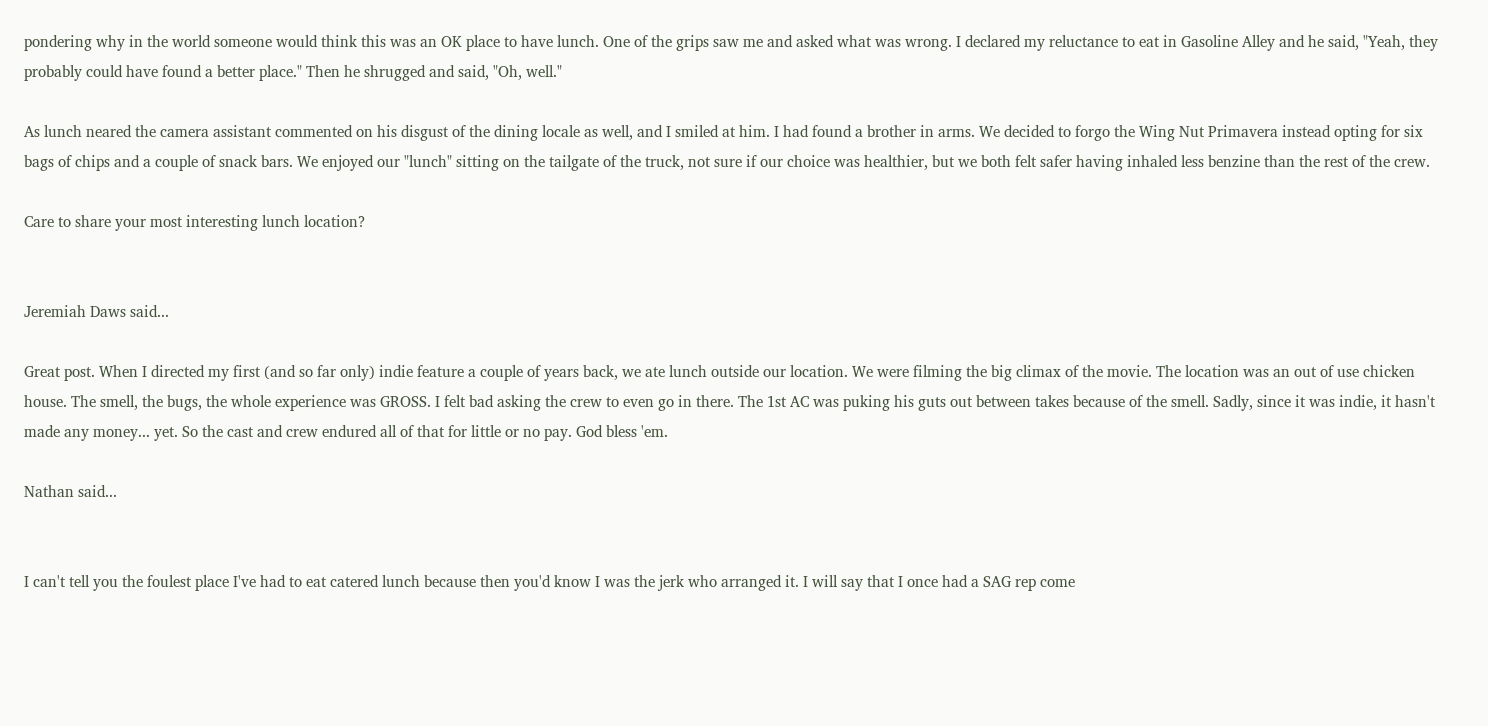pondering why in the world someone would think this was an OK place to have lunch. One of the grips saw me and asked what was wrong. I declared my reluctance to eat in Gasoline Alley and he said, "Yeah, they probably could have found a better place." Then he shrugged and said, "Oh, well."

As lunch neared the camera assistant commented on his disgust of the dining locale as well, and I smiled at him. I had found a brother in arms. We decided to forgo the Wing Nut Primavera instead opting for six bags of chips and a couple of snack bars. We enjoyed our "lunch" sitting on the tailgate of the truck, not sure if our choice was healthier, but we both felt safer having inhaled less benzine than the rest of the crew.

Care to share your most interesting lunch location?


Jeremiah Daws said...

Great post. When I directed my first (and so far only) indie feature a couple of years back, we ate lunch outside our location. We were filming the big climax of the movie. The location was an out of use chicken house. The smell, the bugs, the whole experience was GROSS. I felt bad asking the crew to even go in there. The 1st AC was puking his guts out between takes because of the smell. Sadly, since it was indie, it hasn't made any money... yet. So the cast and crew endured all of that for little or no pay. God bless 'em.

Nathan said...


I can't tell you the foulest place I've had to eat catered lunch because then you'd know I was the jerk who arranged it. I will say that I once had a SAG rep come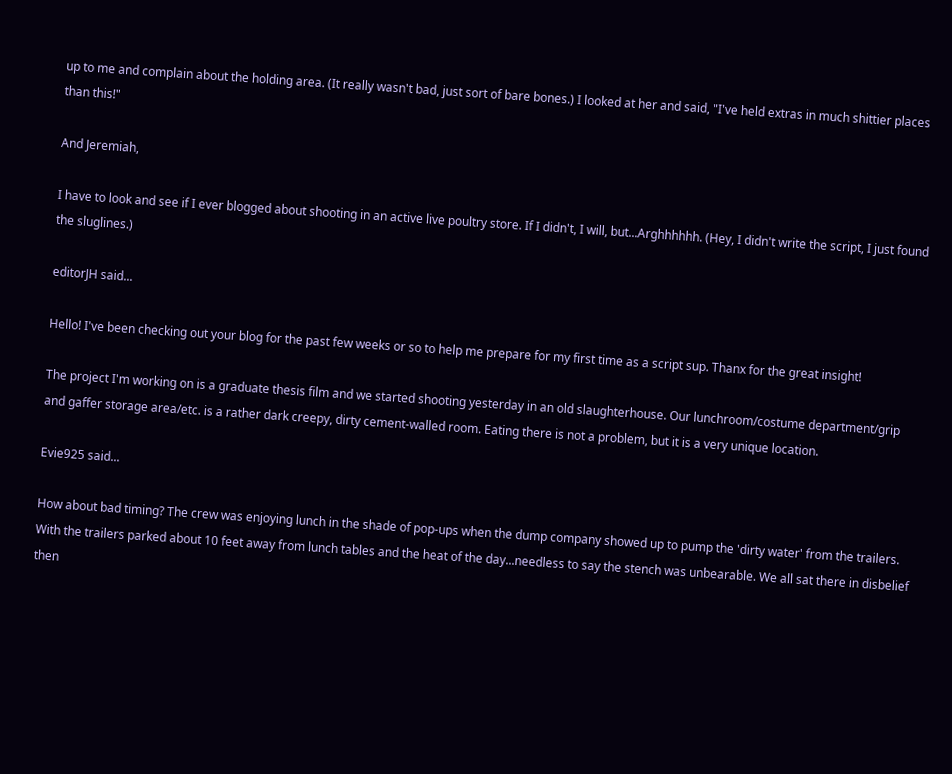up to me and complain about the holding area. (It really wasn't bad, just sort of bare bones.) I looked at her and said, "I've held extras in much shittier places than this!"

And Jeremiah,

I have to look and see if I ever blogged about shooting in an active live poultry store. If I didn't, I will, but...Arghhhhhh. (Hey, I didn't write the script, I just found the sluglines.)

editorJH said...

Hello! I've been checking out your blog for the past few weeks or so to help me prepare for my first time as a script sup. Thanx for the great insight!

The project I'm working on is a graduate thesis film and we started shooting yesterday in an old slaughterhouse. Our lunchroom/costume department/grip and gaffer storage area/etc. is a rather dark creepy, dirty cement-walled room. Eating there is not a problem, but it is a very unique location.

Evie925 said...

How about bad timing? The crew was enjoying lunch in the shade of pop-ups when the dump company showed up to pump the 'dirty water' from the trailers. With the trailers parked about 10 feet away from lunch tables and the heat of the day...needless to say the stench was unbearable. We all sat there in disbelief then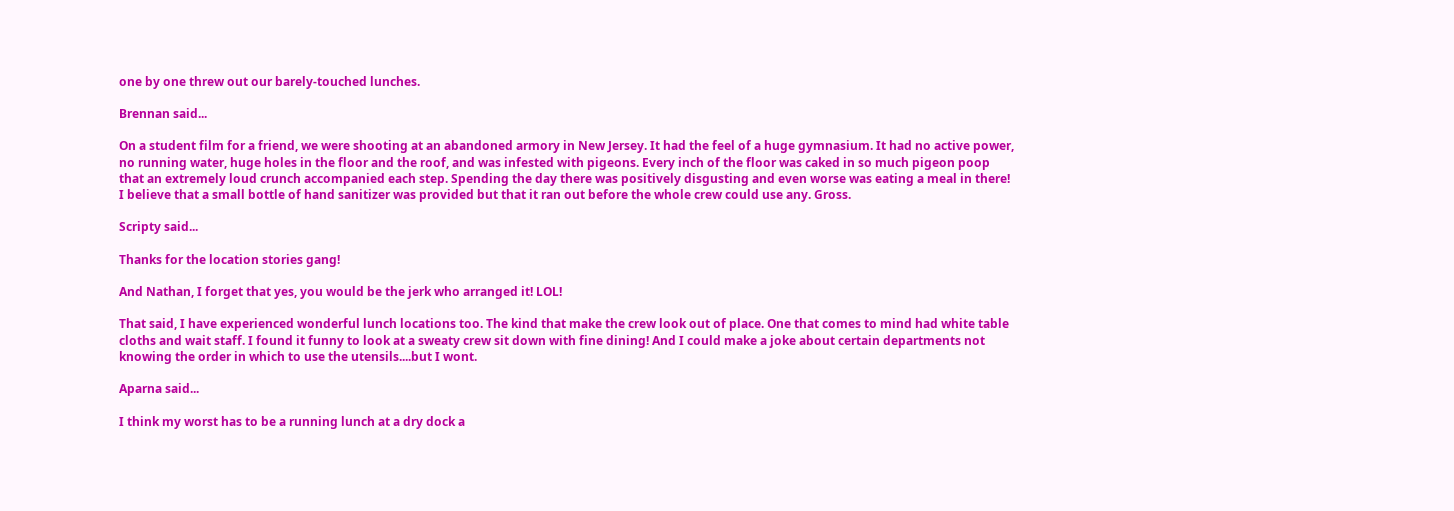one by one threw out our barely-touched lunches.

Brennan said...

On a student film for a friend, we were shooting at an abandoned armory in New Jersey. It had the feel of a huge gymnasium. It had no active power, no running water, huge holes in the floor and the roof, and was infested with pigeons. Every inch of the floor was caked in so much pigeon poop that an extremely loud crunch accompanied each step. Spending the day there was positively disgusting and even worse was eating a meal in there! I believe that a small bottle of hand sanitizer was provided but that it ran out before the whole crew could use any. Gross.

Scripty said...

Thanks for the location stories gang!

And Nathan, I forget that yes, you would be the jerk who arranged it! LOL!

That said, I have experienced wonderful lunch locations too. The kind that make the crew look out of place. One that comes to mind had white table cloths and wait staff. I found it funny to look at a sweaty crew sit down with fine dining! And I could make a joke about certain departments not knowing the order in which to use the utensils....but I wont.

Aparna said...

I think my worst has to be a running lunch at a dry dock a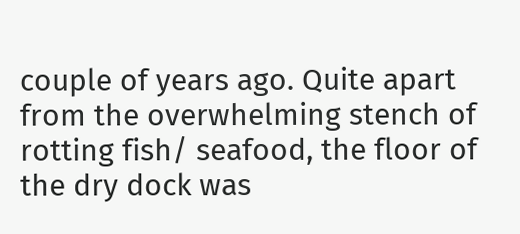couple of years ago. Quite apart from the overwhelming stench of rotting fish/ seafood, the floor of the dry dock was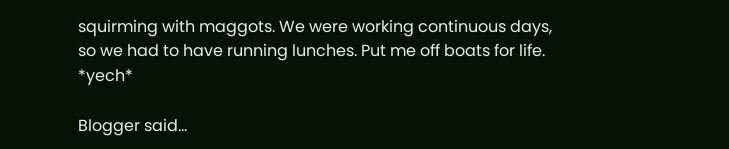squirming with maggots. We were working continuous days, so we had to have running lunches. Put me off boats for life. *yech*

Blogger said...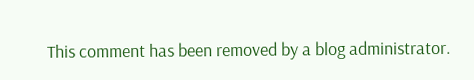This comment has been removed by a blog administrator.